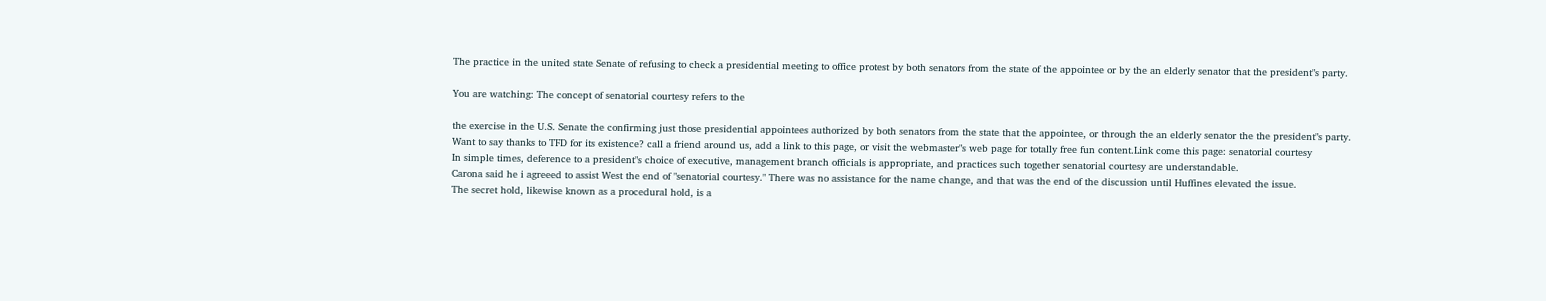The practice in the united state Senate of refusing to check a presidential meeting to office protest by both senators from the state of the appointee or by the an elderly senator that the president"s party.

You are watching: The concept of senatorial courtesy refers to the

the exercise in the U.S. Senate the confirming just those presidential appointees authorized by both senators from the state that the appointee, or through the an elderly senator the the president"s party.
Want to say thanks to TFD for its existence? call a friend around us, add a link to this page, or visit the webmaster"s web page for totally free fun content.Link come this page: senatorial courtesy
In simple times, deference to a president"s choice of executive, management branch officials is appropriate, and practices such together senatorial courtesy are understandable.
Carona said he i agreeed to assist West the end of "senatorial courtesy." There was no assistance for the name change, and that was the end of the discussion until Huffines elevated the issue.
The secret hold, likewise known as a procedural hold, is a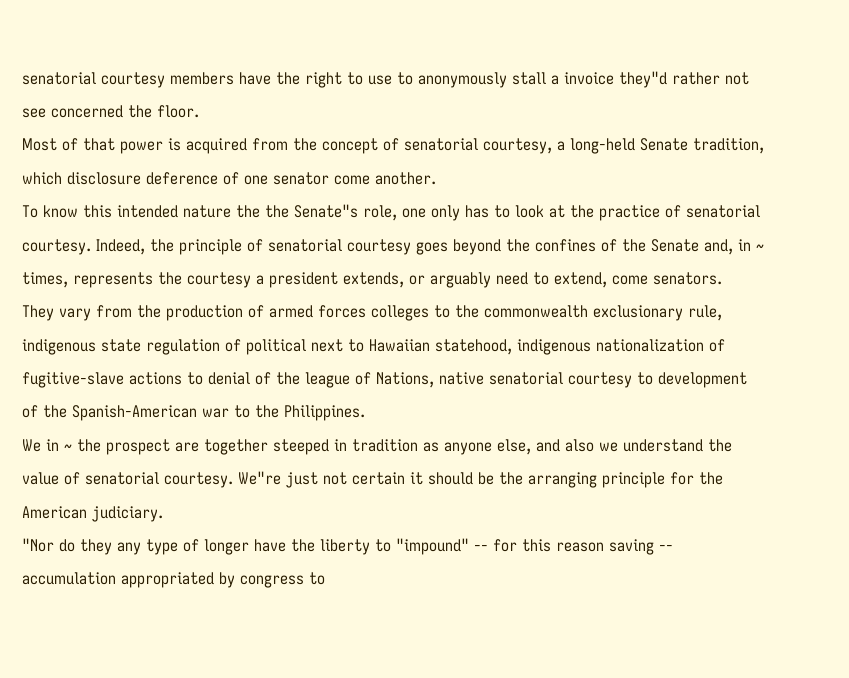senatorial courtesy members have the right to use to anonymously stall a invoice they"d rather not see concerned the floor.
Most of that power is acquired from the concept of senatorial courtesy, a long-held Senate tradition, which disclosure deference of one senator come another.
To know this intended nature the the Senate"s role, one only has to look at the practice of senatorial courtesy. Indeed, the principle of senatorial courtesy goes beyond the confines of the Senate and, in ~ times, represents the courtesy a president extends, or arguably need to extend, come senators.
They vary from the production of armed forces colleges to the commonwealth exclusionary rule, indigenous state regulation of political next to Hawaiian statehood, indigenous nationalization of fugitive-slave actions to denial of the league of Nations, native senatorial courtesy to development of the Spanish-American war to the Philippines.
We in ~ the prospect are together steeped in tradition as anyone else, and also we understand the value of senatorial courtesy. We"re just not certain it should be the arranging principle for the American judiciary.
"Nor do they any type of longer have the liberty to "impound" -- for this reason saving -- accumulation appropriated by congress to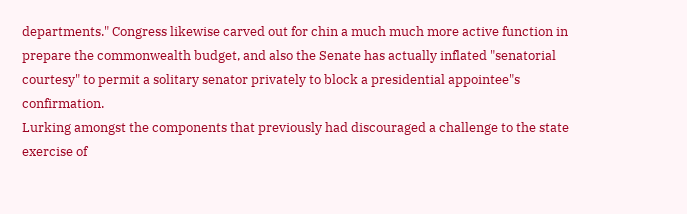departments." Congress likewise carved out for chin a much much more active function in prepare the commonwealth budget, and also the Senate has actually inflated "senatorial courtesy" to permit a solitary senator privately to block a presidential appointee"s confirmation.
Lurking amongst the components that previously had discouraged a challenge to the state exercise of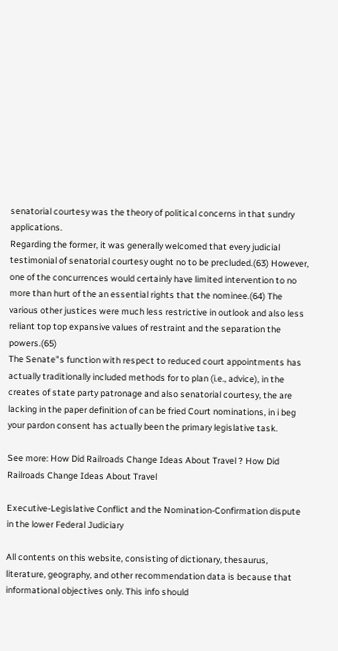senatorial courtesy was the theory of political concerns in that sundry applications.
Regarding the former, it was generally welcomed that every judicial testimonial of senatorial courtesy ought no to be precluded.(63) However, one of the concurrences would certainly have limited intervention to no more than hurt of the an essential rights that the nominee.(64) The various other justices were much less restrictive in outlook and also less reliant top top expansive values of restraint and the separation the powers.(65)
The Senate"s function with respect to reduced court appointments has actually traditionally included methods for to plan (i.e., advice), in the creates of state party patronage and also senatorial courtesy, the are lacking in the paper definition of can be fried Court nominations, in i beg your pardon consent has actually been the primary legislative task.

See more: How Did Railroads Change Ideas About Travel ? How Did Railroads Change Ideas About Travel

Executive-Legislative Conflict and the Nomination-Confirmation dispute in the lower Federal Judiciary

All contents on this website, consisting of dictionary, thesaurus, literature, geography, and other recommendation data is because that informational objectives only. This info should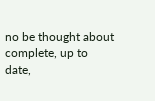no be thought about complete, up to date,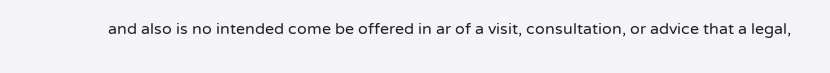and also is no intended come be offered in ar of a visit, consultation, or advice that a legal,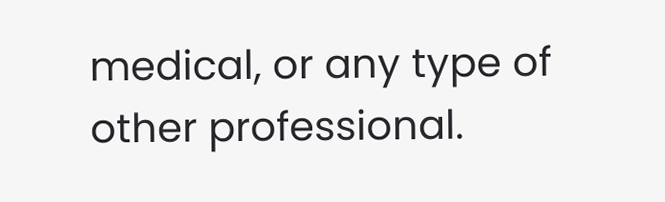medical, or any type of other professional.